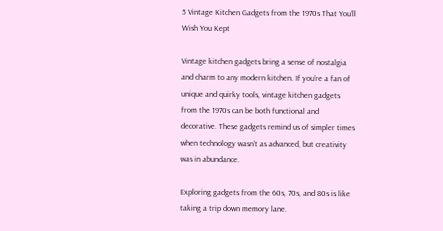5 Vintage Kitchen Gadgets from the 1970s That You’ll Wish You Kept

Vintage kitchen gadgets bring a sense of nostalgia and charm to any modern kitchen. If you’re a fan of unique and quirky tools, vintage kitchen gadgets from the 1970s can be both functional and decorative. These gadgets remind us of simpler times when technology wasn’t as advanced, but creativity was in abundance.

Exploring gadgets from the 60s, 70s, and 80s is like taking a trip down memory lane.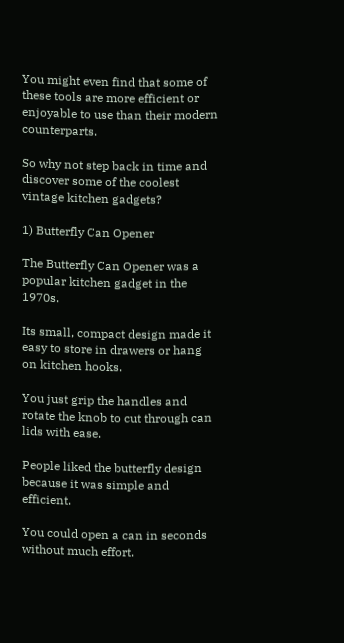You might even find that some of these tools are more efficient or enjoyable to use than their modern counterparts.

So why not step back in time and discover some of the coolest vintage kitchen gadgets?

1) Butterfly Can Opener

The Butterfly Can Opener was a popular kitchen gadget in the 1970s.

Its small, compact design made it easy to store in drawers or hang on kitchen hooks.

You just grip the handles and rotate the knob to cut through can lids with ease.

People liked the butterfly design because it was simple and efficient.

You could open a can in seconds without much effort.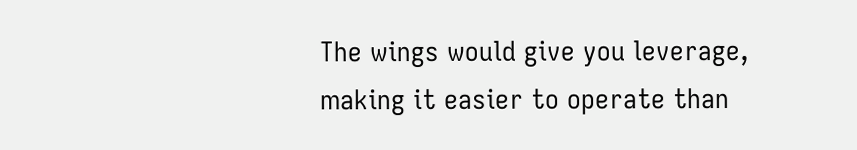The wings would give you leverage, making it easier to operate than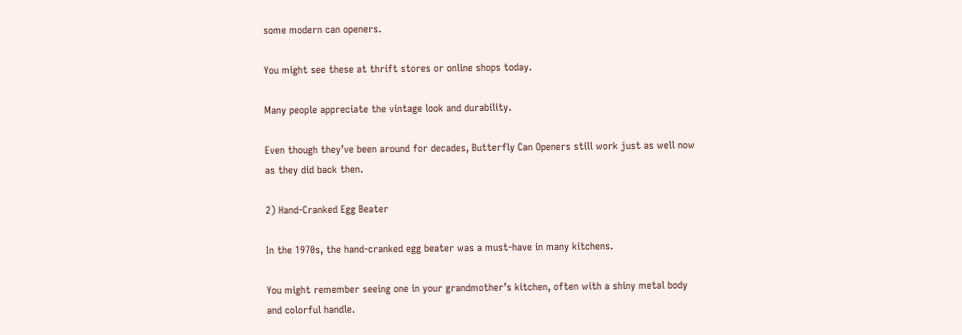some modern can openers.

You might see these at thrift stores or online shops today.

Many people appreciate the vintage look and durability.

Even though they’ve been around for decades, Butterfly Can Openers still work just as well now as they did back then.

2) Hand-Cranked Egg Beater

In the 1970s, the hand-cranked egg beater was a must-have in many kitchens.

You might remember seeing one in your grandmother’s kitchen, often with a shiny metal body and colorful handle.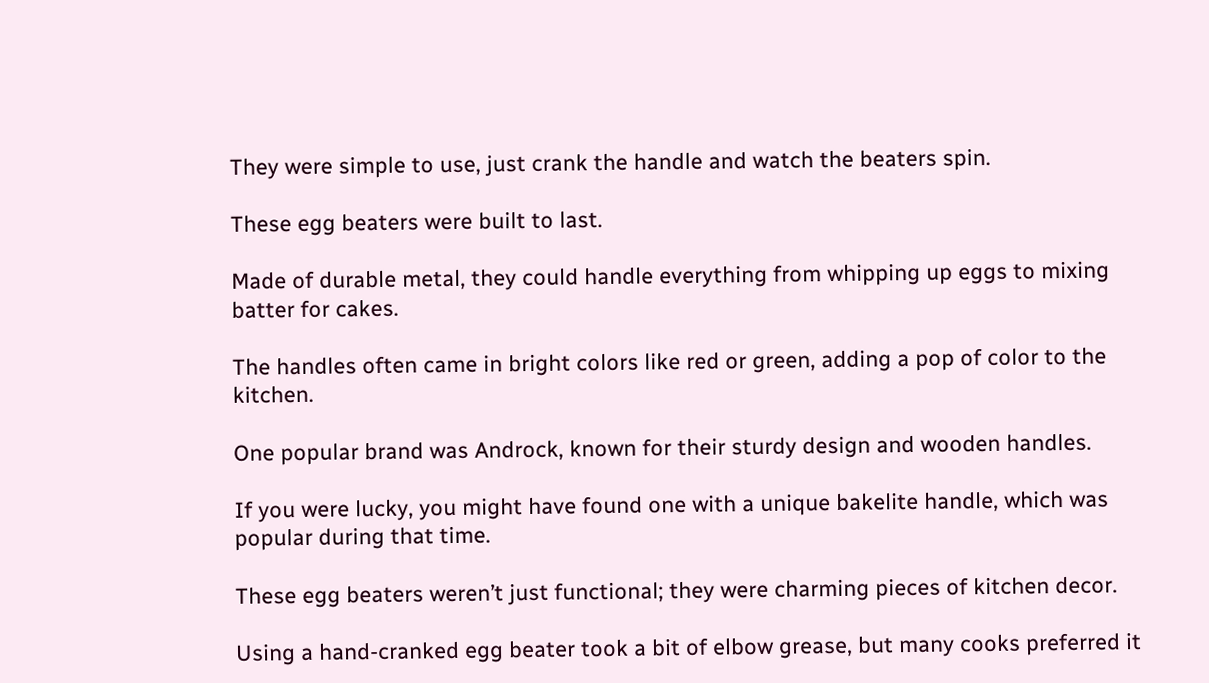They were simple to use, just crank the handle and watch the beaters spin.

These egg beaters were built to last.

Made of durable metal, they could handle everything from whipping up eggs to mixing batter for cakes.

The handles often came in bright colors like red or green, adding a pop of color to the kitchen.

One popular brand was Androck, known for their sturdy design and wooden handles.

If you were lucky, you might have found one with a unique bakelite handle, which was popular during that time.

These egg beaters weren’t just functional; they were charming pieces of kitchen decor.

Using a hand-cranked egg beater took a bit of elbow grease, but many cooks preferred it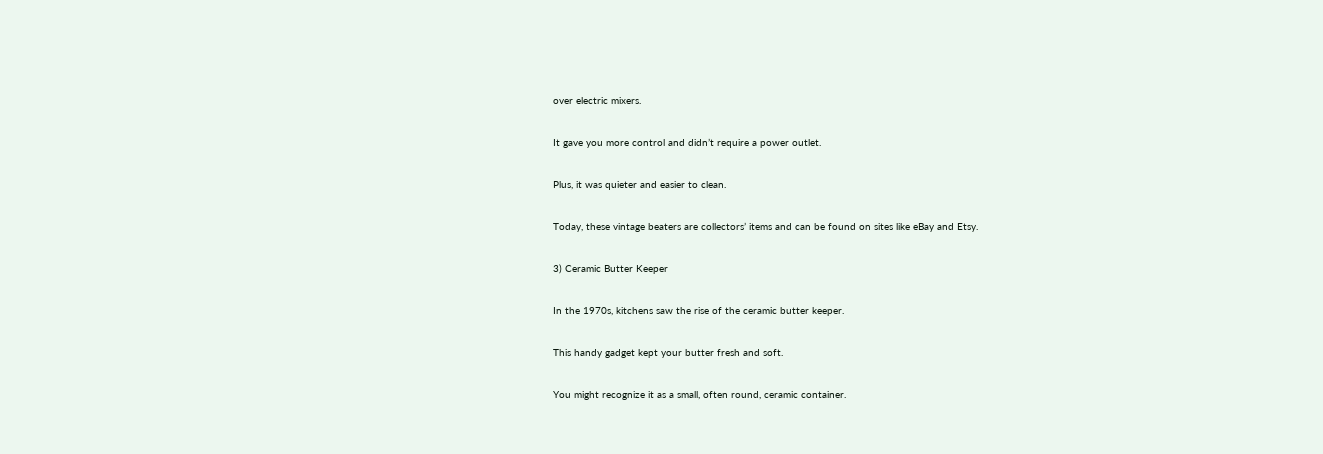over electric mixers.

It gave you more control and didn’t require a power outlet.

Plus, it was quieter and easier to clean.

Today, these vintage beaters are collectors’ items and can be found on sites like eBay and Etsy.

3) Ceramic Butter Keeper

In the 1970s, kitchens saw the rise of the ceramic butter keeper.

This handy gadget kept your butter fresh and soft.

You might recognize it as a small, often round, ceramic container.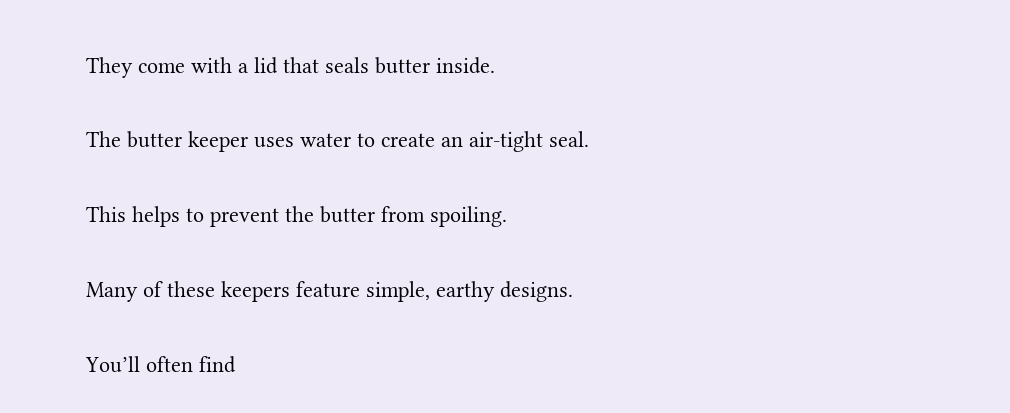They come with a lid that seals butter inside.

The butter keeper uses water to create an air-tight seal.

This helps to prevent the butter from spoiling.

Many of these keepers feature simple, earthy designs.

You’ll often find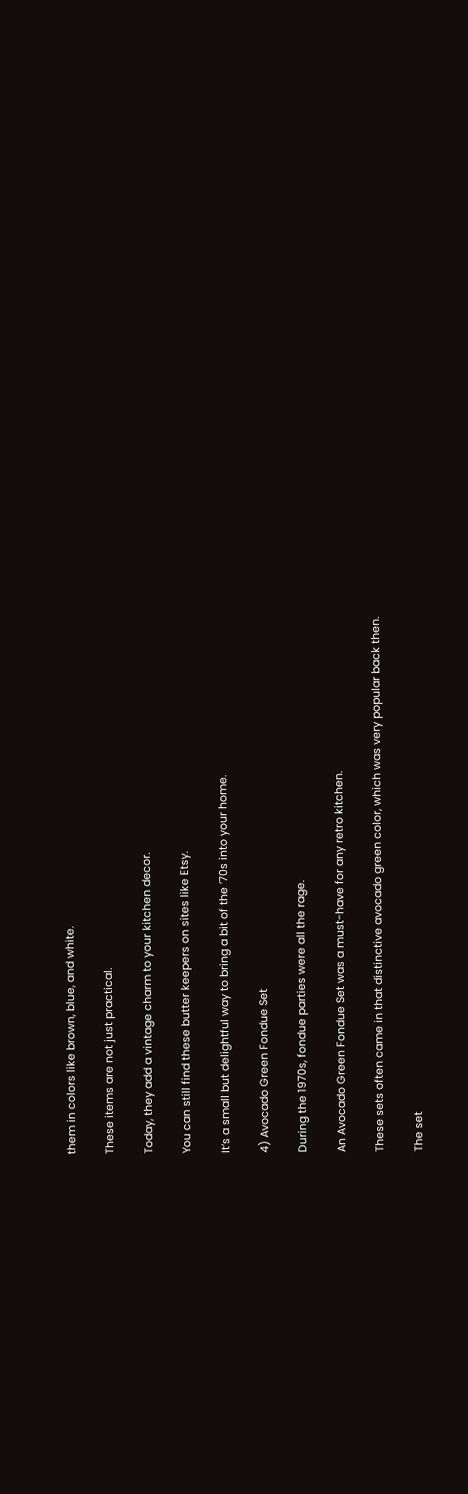them in colors like brown, blue, and white.

These items are not just practical.

Today, they add a vintage charm to your kitchen decor.

You can still find these butter keepers on sites like Etsy.

It’s a small but delightful way to bring a bit of the ’70s into your home.

4) Avocado Green Fondue Set

During the 1970s, fondue parties were all the rage.

An Avocado Green Fondue Set was a must-have for any retro kitchen.

These sets often came in that distinctive avocado green color, which was very popular back then.

The set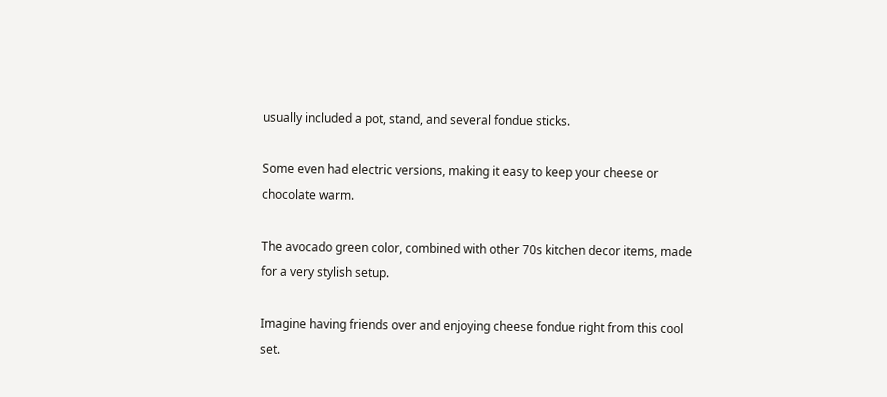usually included a pot, stand, and several fondue sticks.

Some even had electric versions, making it easy to keep your cheese or chocolate warm.

The avocado green color, combined with other 70s kitchen decor items, made for a very stylish setup.

Imagine having friends over and enjoying cheese fondue right from this cool set.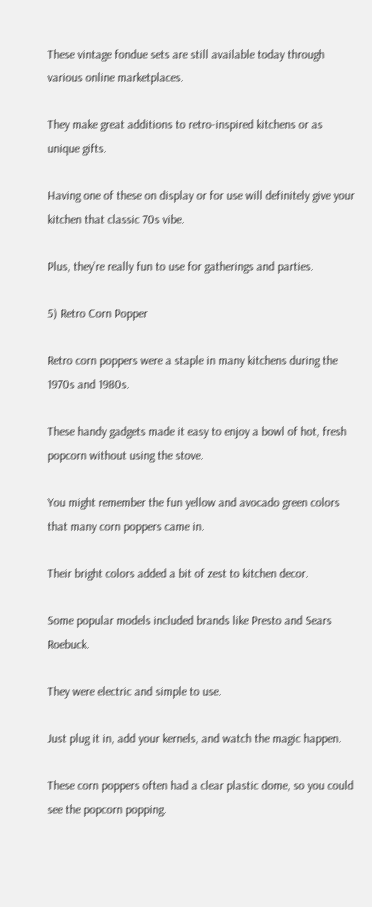These vintage fondue sets are still available today through various online marketplaces.

They make great additions to retro-inspired kitchens or as unique gifts.

Having one of these on display or for use will definitely give your kitchen that classic 70s vibe.

Plus, they’re really fun to use for gatherings and parties.

5) Retro Corn Popper

Retro corn poppers were a staple in many kitchens during the 1970s and 1980s.

These handy gadgets made it easy to enjoy a bowl of hot, fresh popcorn without using the stove.

You might remember the fun yellow and avocado green colors that many corn poppers came in.

Their bright colors added a bit of zest to kitchen decor.

Some popular models included brands like Presto and Sears Roebuck.

They were electric and simple to use.

Just plug it in, add your kernels, and watch the magic happen.

These corn poppers often had a clear plastic dome, so you could see the popcorn popping.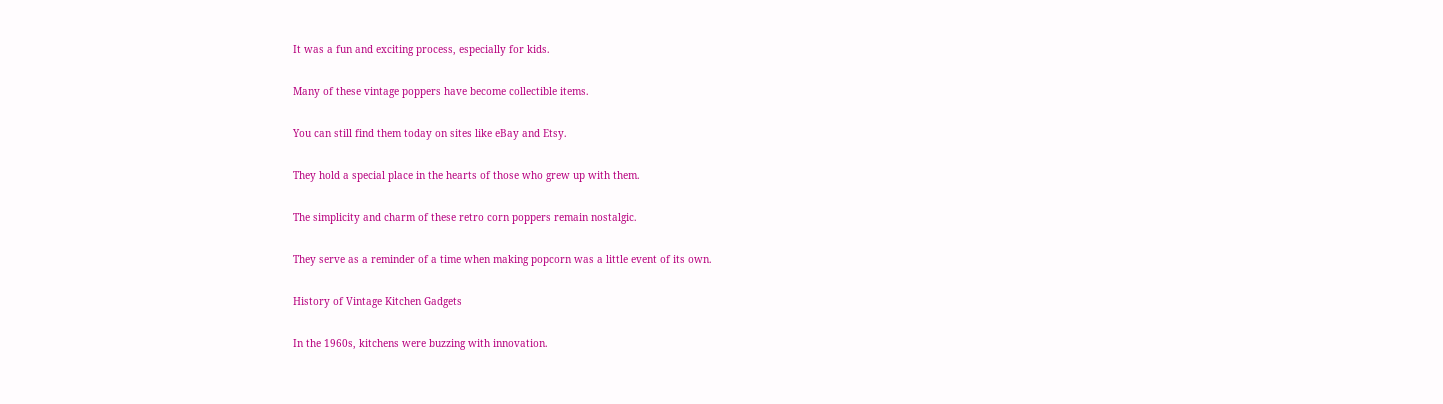It was a fun and exciting process, especially for kids.

Many of these vintage poppers have become collectible items.

You can still find them today on sites like eBay and Etsy.

They hold a special place in the hearts of those who grew up with them.

The simplicity and charm of these retro corn poppers remain nostalgic.

They serve as a reminder of a time when making popcorn was a little event of its own.

History of Vintage Kitchen Gadgets

In the 1960s, kitchens were buzzing with innovation.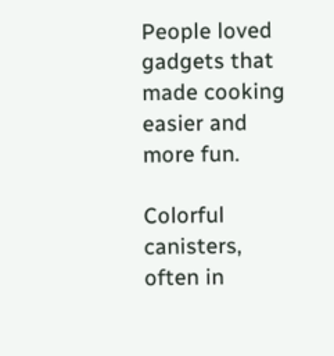People loved gadgets that made cooking easier and more fun.

Colorful canisters, often in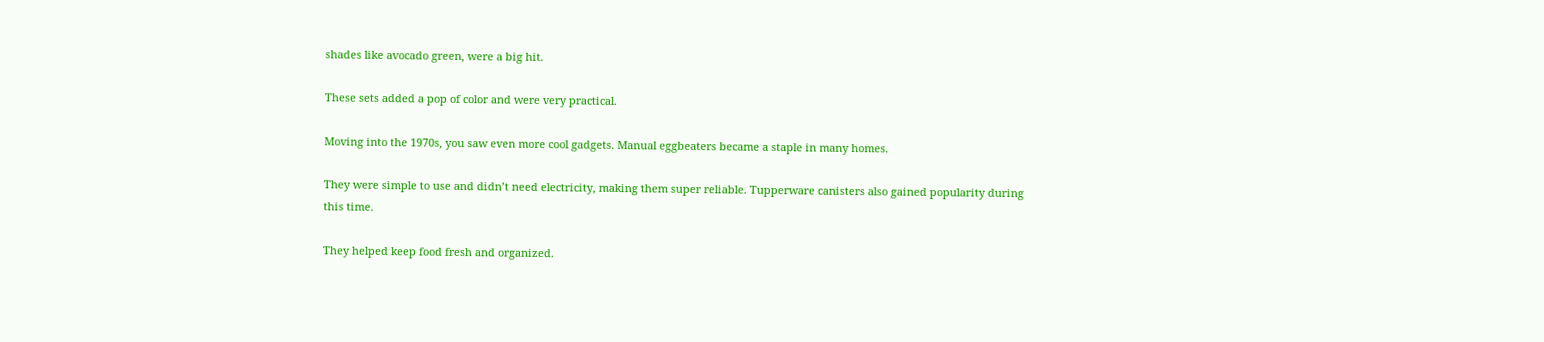shades like avocado green, were a big hit.

These sets added a pop of color and were very practical.

Moving into the 1970s, you saw even more cool gadgets. Manual eggbeaters became a staple in many homes.

They were simple to use and didn’t need electricity, making them super reliable. Tupperware canisters also gained popularity during this time.

They helped keep food fresh and organized.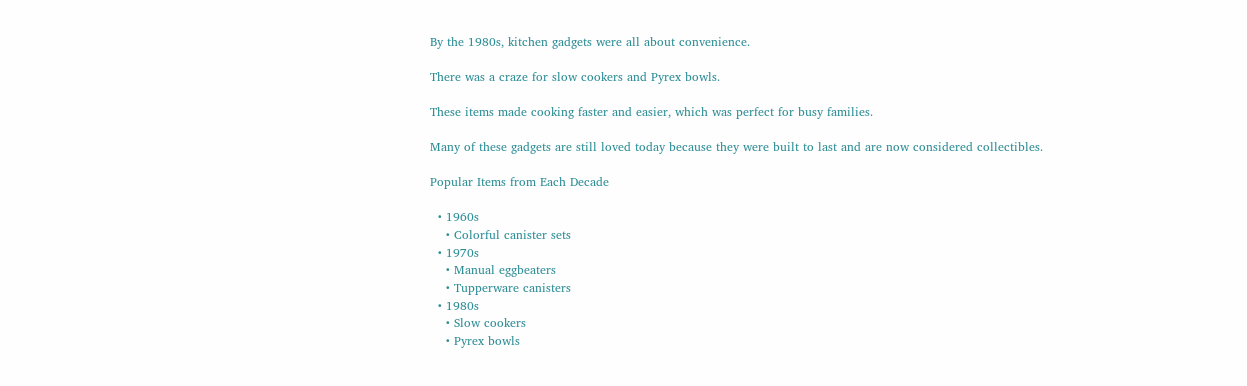By the 1980s, kitchen gadgets were all about convenience.

There was a craze for slow cookers and Pyrex bowls.

These items made cooking faster and easier, which was perfect for busy families.

Many of these gadgets are still loved today because they were built to last and are now considered collectibles.

Popular Items from Each Decade

  • 1960s
    • Colorful canister sets
  • 1970s
    • Manual eggbeaters
    • Tupperware canisters
  • 1980s
    • Slow cookers
    • Pyrex bowls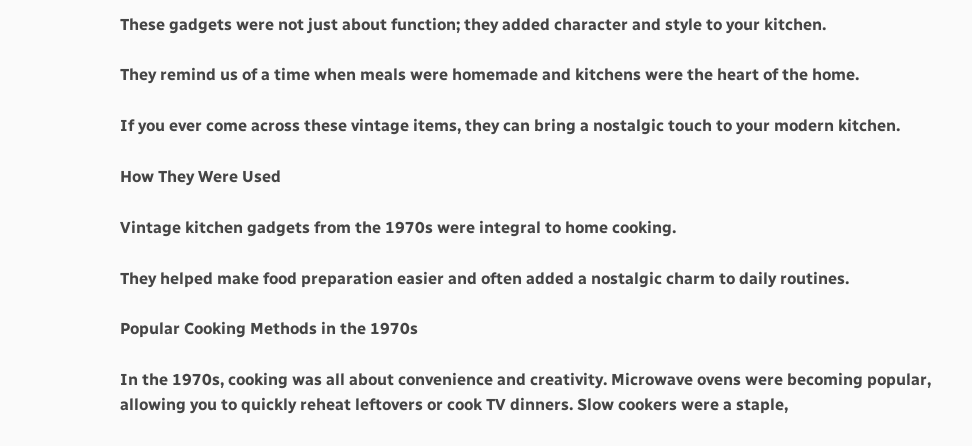These gadgets were not just about function; they added character and style to your kitchen.

They remind us of a time when meals were homemade and kitchens were the heart of the home.

If you ever come across these vintage items, they can bring a nostalgic touch to your modern kitchen.

How They Were Used

Vintage kitchen gadgets from the 1970s were integral to home cooking.

They helped make food preparation easier and often added a nostalgic charm to daily routines.

Popular Cooking Methods in the 1970s

In the 1970s, cooking was all about convenience and creativity. Microwave ovens were becoming popular, allowing you to quickly reheat leftovers or cook TV dinners. Slow cookers were a staple,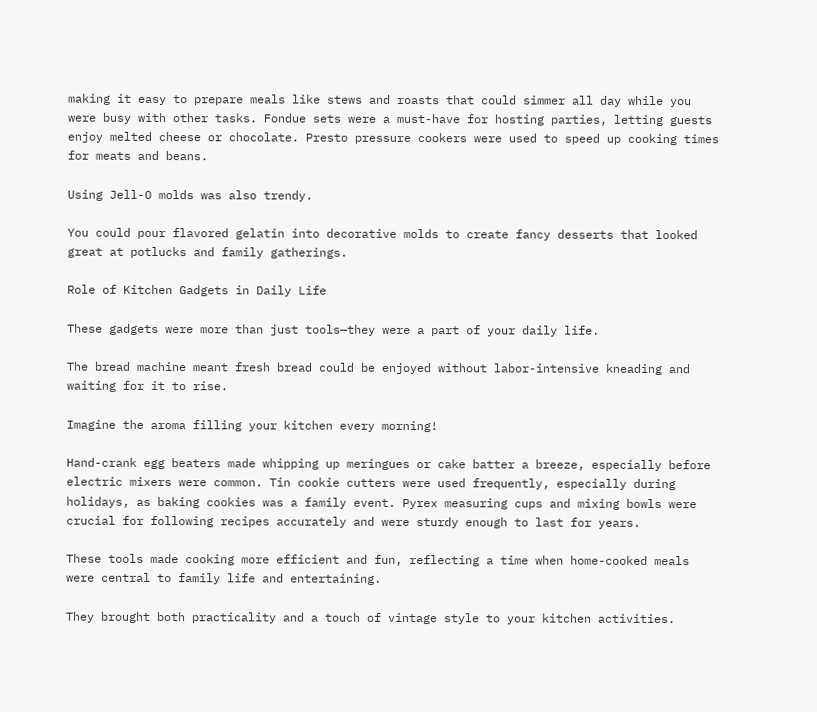making it easy to prepare meals like stews and roasts that could simmer all day while you were busy with other tasks. Fondue sets were a must-have for hosting parties, letting guests enjoy melted cheese or chocolate. Presto pressure cookers were used to speed up cooking times for meats and beans.

Using Jell-O molds was also trendy.

You could pour flavored gelatin into decorative molds to create fancy desserts that looked great at potlucks and family gatherings.

Role of Kitchen Gadgets in Daily Life

These gadgets were more than just tools—they were a part of your daily life.

The bread machine meant fresh bread could be enjoyed without labor-intensive kneading and waiting for it to rise.

Imagine the aroma filling your kitchen every morning!

Hand-crank egg beaters made whipping up meringues or cake batter a breeze, especially before electric mixers were common. Tin cookie cutters were used frequently, especially during holidays, as baking cookies was a family event. Pyrex measuring cups and mixing bowls were crucial for following recipes accurately and were sturdy enough to last for years.

These tools made cooking more efficient and fun, reflecting a time when home-cooked meals were central to family life and entertaining.

They brought both practicality and a touch of vintage style to your kitchen activities.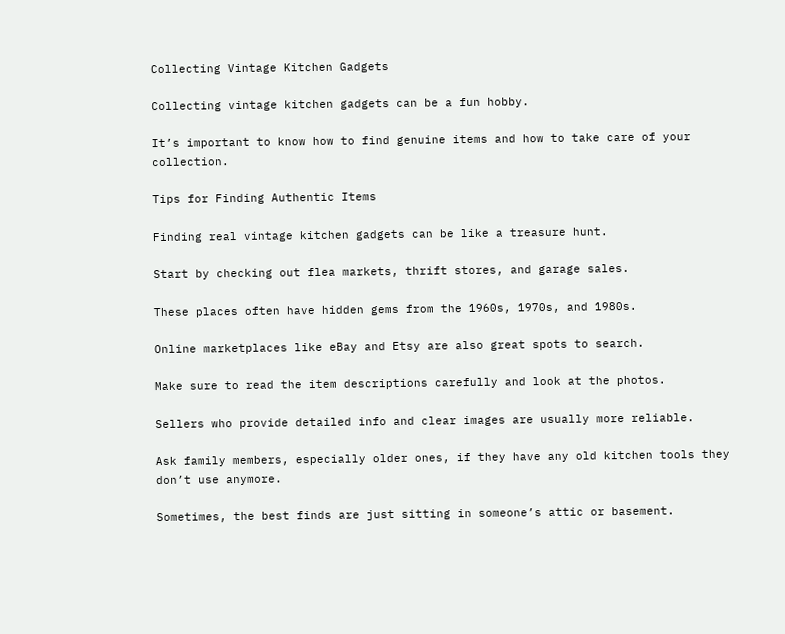Collecting Vintage Kitchen Gadgets

Collecting vintage kitchen gadgets can be a fun hobby.

It’s important to know how to find genuine items and how to take care of your collection.

Tips for Finding Authentic Items

Finding real vintage kitchen gadgets can be like a treasure hunt.

Start by checking out flea markets, thrift stores, and garage sales.

These places often have hidden gems from the 1960s, 1970s, and 1980s.

Online marketplaces like eBay and Etsy are also great spots to search.

Make sure to read the item descriptions carefully and look at the photos.

Sellers who provide detailed info and clear images are usually more reliable.

Ask family members, especially older ones, if they have any old kitchen tools they don’t use anymore.

Sometimes, the best finds are just sitting in someone’s attic or basement.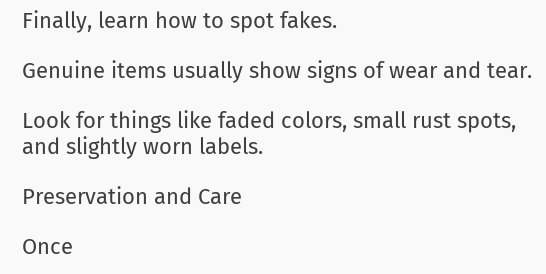Finally, learn how to spot fakes.

Genuine items usually show signs of wear and tear.

Look for things like faded colors, small rust spots, and slightly worn labels.

Preservation and Care

Once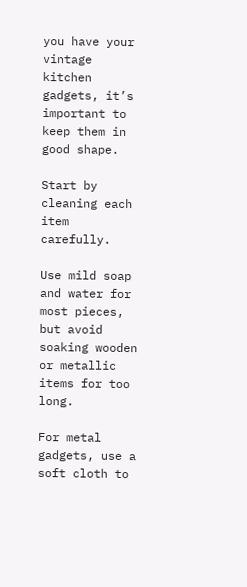you have your vintage kitchen gadgets, it’s important to keep them in good shape.

Start by cleaning each item carefully.

Use mild soap and water for most pieces, but avoid soaking wooden or metallic items for too long.

For metal gadgets, use a soft cloth to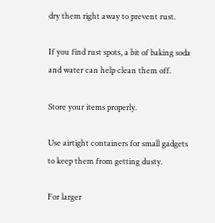dry them right away to prevent rust.

If you find rust spots, a bit of baking soda and water can help clean them off.

Store your items properly.

Use airtight containers for small gadgets to keep them from getting dusty.

For larger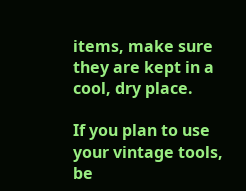items, make sure they are kept in a cool, dry place.

If you plan to use your vintage tools, be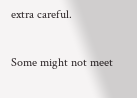extra careful.

Some might not meet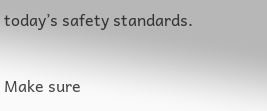today’s safety standards.

Make sure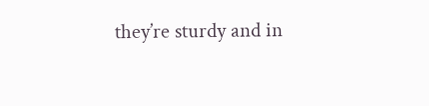they’re sturdy and in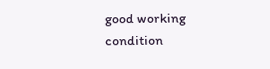good working condition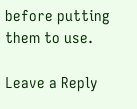before putting them to use.

Leave a Reply